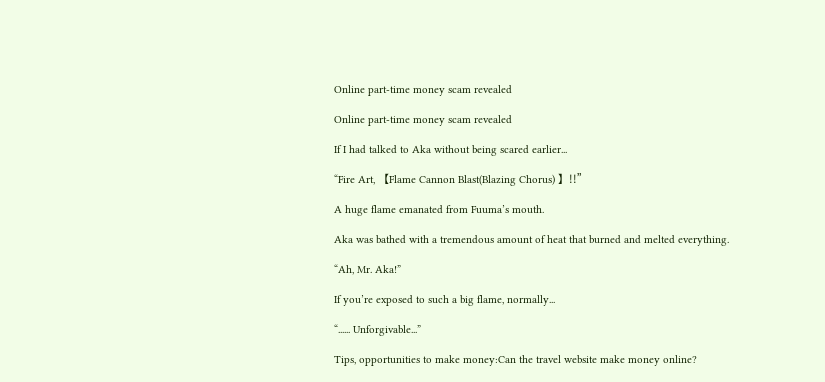Online part-time money scam revealed

Online part-time money scam revealed

If I had talked to Aka without being scared earlier...

“Fire Art, 【Flame Cannon Blast(Blazing Chorus) 】!!”

A huge flame emanated from Fuuma’s mouth.

Aka was bathed with a tremendous amount of heat that burned and melted everything.

“Ah, Mr. Aka!”

If you’re exposed to such a big flame, normally...

“...... Unforgivable...”

Tips, opportunities to make money:Can the travel website make money online?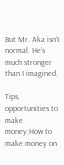But Mr. Aka isn’t normal. He’s much stronger than I imagined.

Tips, opportunities to make money:How to make money on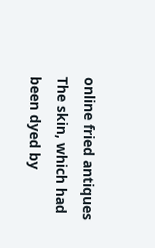online fried antiques
The skin, which had been dyed by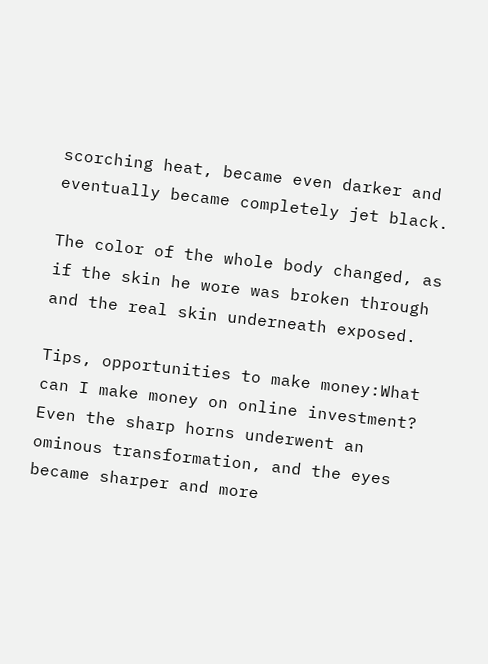scorching heat, became even darker and eventually became completely jet black.

The color of the whole body changed, as if the skin he wore was broken through and the real skin underneath exposed.

Tips, opportunities to make money:What can I make money on online investment?
Even the sharp horns underwent an ominous transformation, and the eyes became sharper and more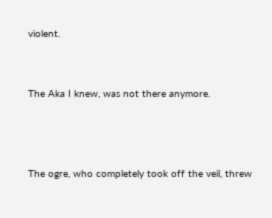violent.


The Aka I knew, was not there anymore.



The ogre, who completely took off the veil, threw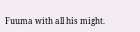Fuuma with all his might.